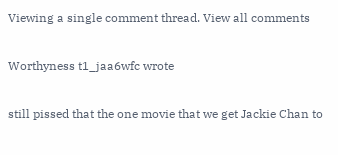Viewing a single comment thread. View all comments

Worthyness t1_jaa6wfc wrote

still pissed that the one movie that we get Jackie Chan to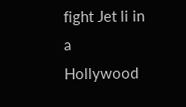fight Jet li in a Hollywood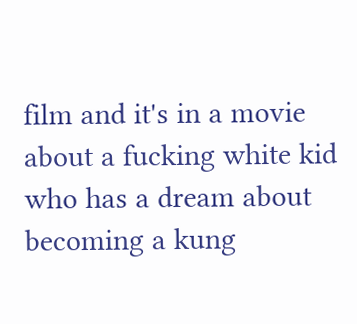film and it's in a movie about a fucking white kid who has a dream about becoming a kung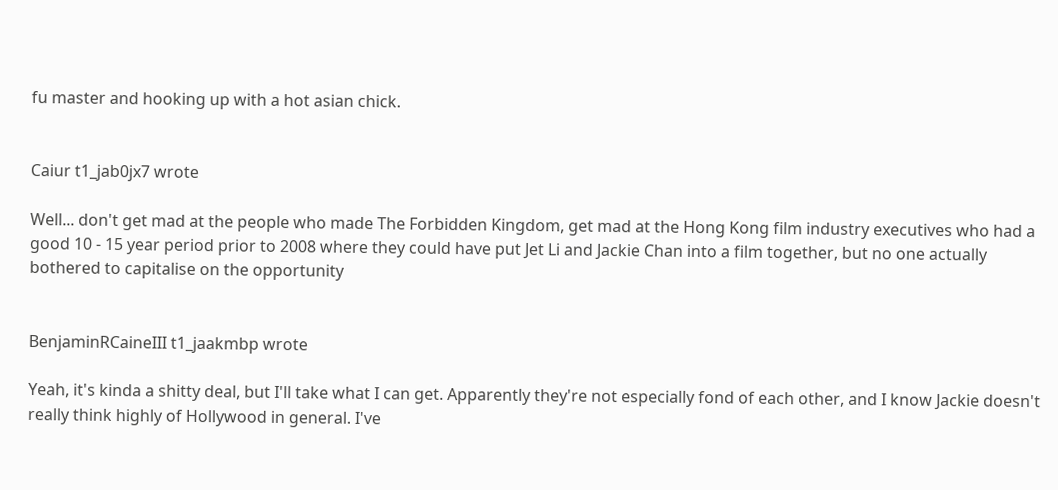fu master and hooking up with a hot asian chick.


Caiur t1_jab0jx7 wrote

Well... don't get mad at the people who made The Forbidden Kingdom, get mad at the Hong Kong film industry executives who had a good 10 - 15 year period prior to 2008 where they could have put Jet Li and Jackie Chan into a film together, but no one actually bothered to capitalise on the opportunity


BenjaminRCaineIII t1_jaakmbp wrote

Yeah, it's kinda a shitty deal, but I'll take what I can get. Apparently they're not especially fond of each other, and I know Jackie doesn't really think highly of Hollywood in general. I've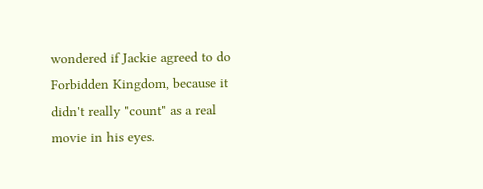wondered if Jackie agreed to do Forbidden Kingdom, because it didn't really "count" as a real movie in his eyes.